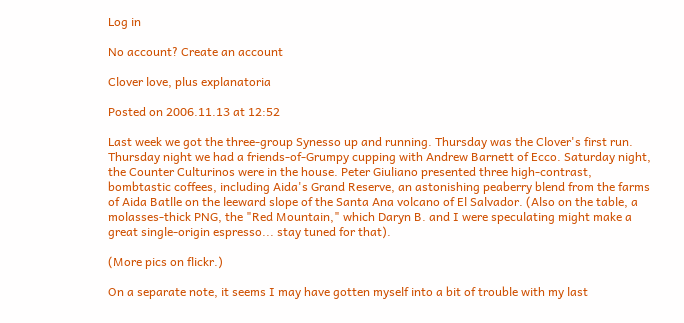Log in

No account? Create an account

Clover love, plus explanatoria

Posted on 2006.11.13 at 12:52

Last week we got the three-group Synesso up and running. Thursday was the Clover's first run. Thursday night we had a friends-of-Grumpy cupping with Andrew Barnett of Ecco. Saturday night, the Counter Culturinos were in the house. Peter Giuliano presented three high-contrast, bombtastic coffees, including Aida's Grand Reserve, an astonishing peaberry blend from the farms of Aida Batlle on the leeward slope of the Santa Ana volcano of El Salvador. (Also on the table, a molasses-thick PNG, the "Red Mountain," which Daryn B. and I were speculating might make a great single-origin espresso... stay tuned for that).

(More pics on flickr.)

On a separate note, it seems I may have gotten myself into a bit of trouble with my last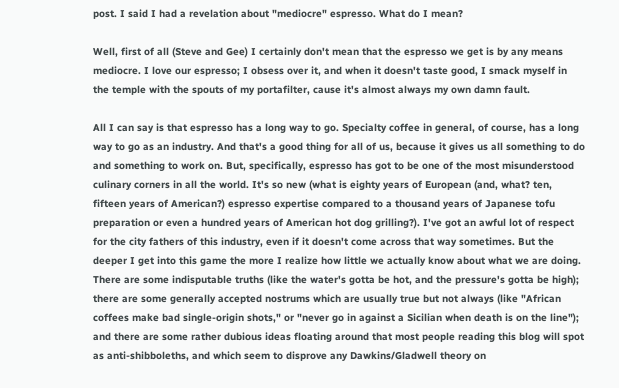post. I said I had a revelation about "mediocre" espresso. What do I mean?

Well, first of all (Steve and Gee) I certainly don't mean that the espresso we get is by any means mediocre. I love our espresso; I obsess over it, and when it doesn't taste good, I smack myself in the temple with the spouts of my portafilter, cause it's almost always my own damn fault.

All I can say is that espresso has a long way to go. Specialty coffee in general, of course, has a long way to go as an industry. And that's a good thing for all of us, because it gives us all something to do and something to work on. But, specifically, espresso has got to be one of the most misunderstood culinary corners in all the world. It's so new (what is eighty years of European (and, what? ten, fifteen years of American?) espresso expertise compared to a thousand years of Japanese tofu preparation or even a hundred years of American hot dog grilling?). I've got an awful lot of respect for the city fathers of this industry, even if it doesn't come across that way sometimes. But the deeper I get into this game the more I realize how little we actually know about what we are doing. There are some indisputable truths (like the water's gotta be hot, and the pressure's gotta be high); there are some generally accepted nostrums which are usually true but not always (like "African coffees make bad single-origin shots," or "never go in against a Sicilian when death is on the line"); and there are some rather dubious ideas floating around that most people reading this blog will spot as anti-shibboleths, and which seem to disprove any Dawkins/Gladwell theory on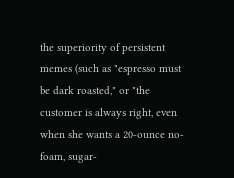the superiority of persistent memes (such as "espresso must be dark roasted," or "the customer is always right, even when she wants a 20-ounce no-foam, sugar-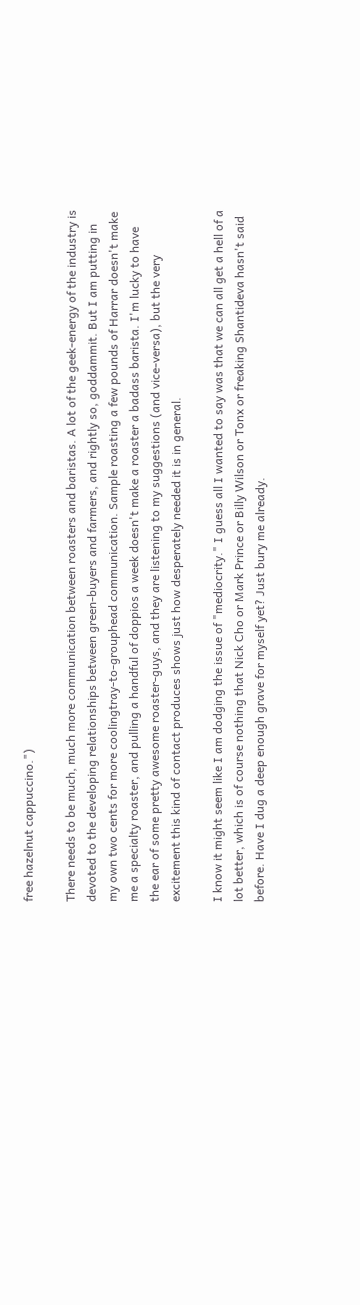free hazelnut cappuccino.")

There needs to be much, much more communication between roasters and baristas. A lot of the geek-energy of the industry is devoted to the developing relationships between green-buyers and farmers, and rightly so, goddammit. But I am putting in my own two cents for more coolingtray-to-grouphead communication. Sample roasting a few pounds of Harrar doesn't make me a specialty roaster, and pulling a handful of doppios a week doesn't make a roaster a badass barista. I'm lucky to have the ear of some pretty awesome roaster-guys, and they are listening to my suggestions (and vice-versa), but the very excitement this kind of contact produces shows just how desperately needed it is in general.

I know it might seem like I am dodging the issue of "mediocrity." I guess all I wanted to say was that we can all get a hell of a lot better, which is of course nothing that Nick Cho or Mark Prince or Billy Wilson or Tonx or freaking Shantideva hasn't said before. Have I dug a deep enough grave for myself yet? Just bury me already.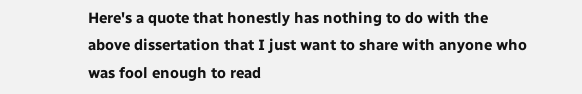Here's a quote that honestly has nothing to do with the above dissertation that I just want to share with anyone who was fool enough to read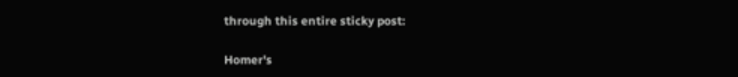through this entire sticky post:

Homer's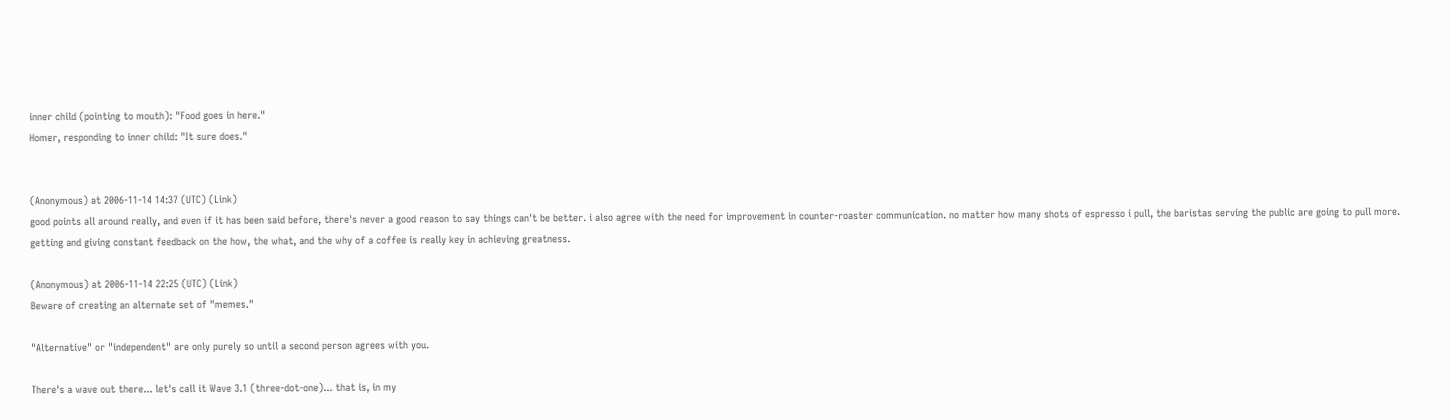inner child (pointing to mouth): "Food goes in here."
Homer, responding to inner child: "It sure does."


(Anonymous) at 2006-11-14 14:37 (UTC) (Link)
good points all around really, and even if it has been said before, there's never a good reason to say things can't be better. i also agree with the need for improvement in counter-roaster communication. no matter how many shots of espresso i pull, the baristas serving the public are going to pull more. getting and giving constant feedback on the how, the what, and the why of a coffee is really key in achieving greatness.

(Anonymous) at 2006-11-14 22:25 (UTC) (Link)
Beware of creating an alternate set of "memes."

"Alternative" or "independent" are only purely so until a second person agrees with you.

There's a wave out there... let's call it Wave 3.1 (three-dot-one)... that is, in my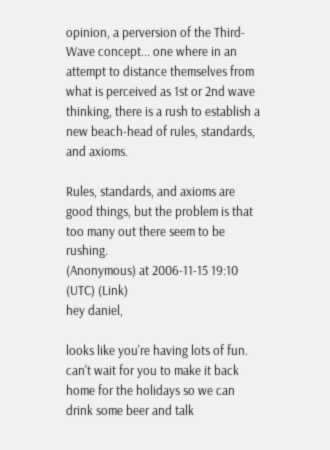opinion, a perversion of the Third-Wave concept... one where in an attempt to distance themselves from what is perceived as 1st or 2nd wave thinking, there is a rush to establish a new beach-head of rules, standards, and axioms.

Rules, standards, and axioms are good things, but the problem is that too many out there seem to be rushing.
(Anonymous) at 2006-11-15 19:10 (UTC) (Link)
hey daniel,

looks like you're having lots of fun. can't wait for you to make it back home for the holidays so we can drink some beer and talk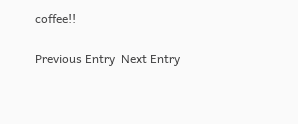coffee!!

Previous Entry  Next Entry